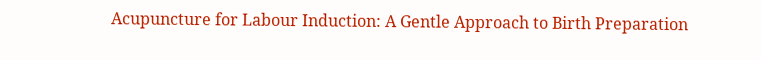Acupuncture for Labour Induction: A Gentle Approach to Birth Preparation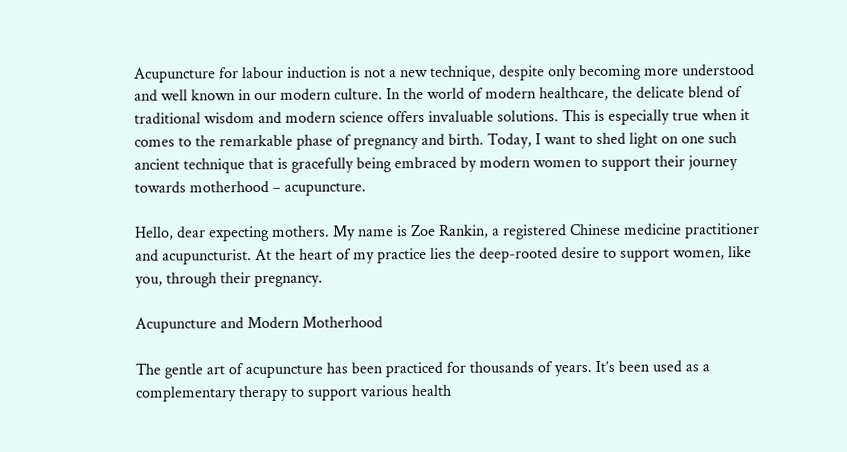Acupuncture for labour induction is not a new technique, despite only becoming more understood and well known in our modern culture. In the world of modern healthcare, the delicate blend of traditional wisdom and modern science offers invaluable solutions. This is especially true when it comes to the remarkable phase of pregnancy and birth. Today, I want to shed light on one such ancient technique that is gracefully being embraced by modern women to support their journey towards motherhood – acupuncture.

Hello, dear expecting mothers. My name is Zoe Rankin, a registered Chinese medicine practitioner and acupuncturist. At the heart of my practice lies the deep-rooted desire to support women, like you, through their pregnancy.

Acupuncture and Modern Motherhood

The gentle art of acupuncture has been practiced for thousands of years. It’s been used as a complementary therapy to support various health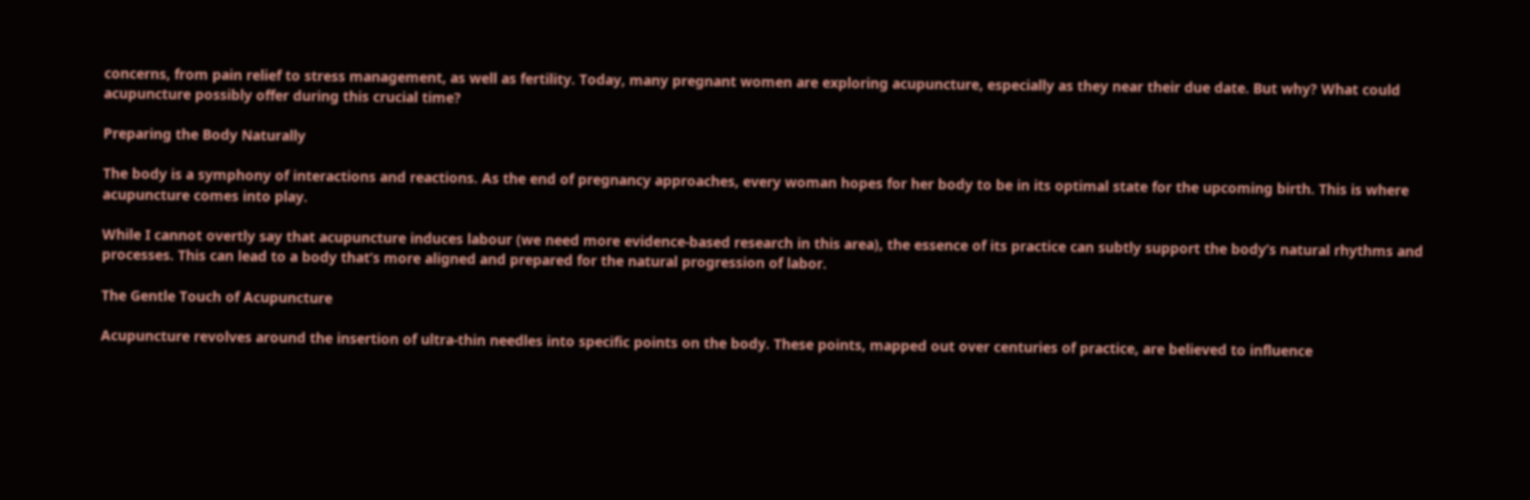concerns, from pain relief to stress management, as well as fertility. Today, many pregnant women are exploring acupuncture, especially as they near their due date. But why? What could acupuncture possibly offer during this crucial time?

Preparing the Body Naturally

The body is a symphony of interactions and reactions. As the end of pregnancy approaches, every woman hopes for her body to be in its optimal state for the upcoming birth. This is where acupuncture comes into play.

While I cannot overtly say that acupuncture induces labour (we need more evidence-based research in this area), the essence of its practice can subtly support the body’s natural rhythms and processes. This can lead to a body that’s more aligned and prepared for the natural progression of labor.

The Gentle Touch of Acupuncture

Acupuncture revolves around the insertion of ultra-thin needles into specific points on the body. These points, mapped out over centuries of practice, are believed to influence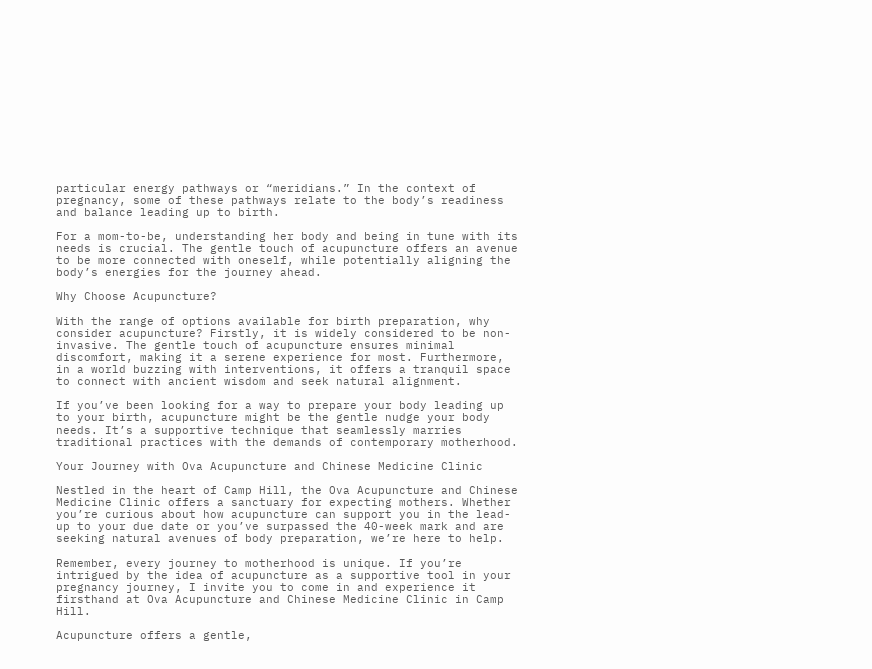particular energy pathways or “meridians.” In the context of pregnancy, some of these pathways relate to the body’s readiness and balance leading up to birth.

For a mom-to-be, understanding her body and being in tune with its needs is crucial. The gentle touch of acupuncture offers an avenue to be more connected with oneself, while potentially aligning the body’s energies for the journey ahead.

Why Choose Acupuncture?

With the range of options available for birth preparation, why consider acupuncture? Firstly, it is widely considered to be non-invasive. The gentle touch of acupuncture ensures minimal discomfort, making it a serene experience for most. Furthermore, in a world buzzing with interventions, it offers a tranquil space to connect with ancient wisdom and seek natural alignment.

If you’ve been looking for a way to prepare your body leading up to your birth, acupuncture might be the gentle nudge your body needs. It’s a supportive technique that seamlessly marries traditional practices with the demands of contemporary motherhood.

Your Journey with Ova Acupuncture and Chinese Medicine Clinic

Nestled in the heart of Camp Hill, the Ova Acupuncture and Chinese Medicine Clinic offers a sanctuary for expecting mothers. Whether you’re curious about how acupuncture can support you in the lead-up to your due date or you’ve surpassed the 40-week mark and are seeking natural avenues of body preparation, we’re here to help.

Remember, every journey to motherhood is unique. If you’re intrigued by the idea of acupuncture as a supportive tool in your pregnancy journey, I invite you to come in and experience it firsthand at Ova Acupuncture and Chinese Medicine Clinic in Camp Hill.

Acupuncture offers a gentle,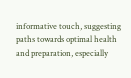informative touch, suggesting paths towards optimal health and preparation, especially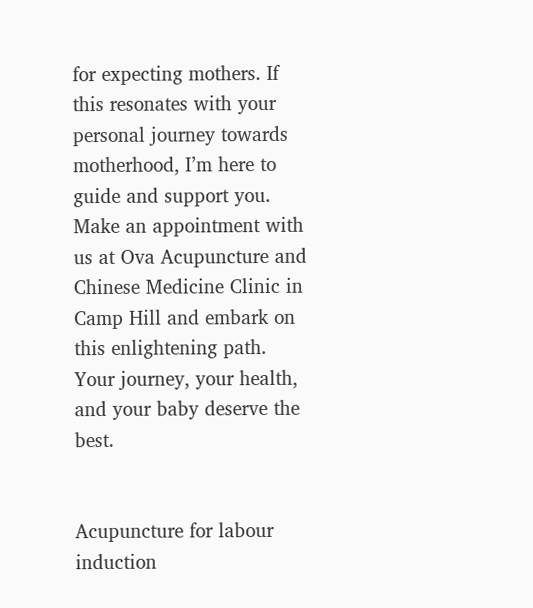for expecting mothers. If this resonates with your personal journey towards motherhood, I’m here to guide and support you. Make an appointment with us at Ova Acupuncture and Chinese Medicine Clinic in Camp Hill and embark on this enlightening path. Your journey, your health, and your baby deserve the best.


Acupuncture for labour induction